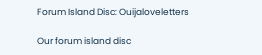Forum Island Disc: Ouijaloveletters

Our forum island disc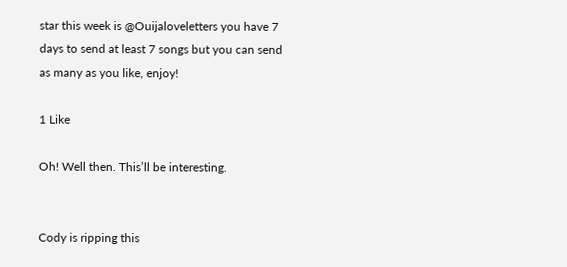star this week is @Ouijaloveletters you have 7 days to send at least 7 songs but you can send as many as you like, enjoy!

1 Like

Oh! Well then. This’ll be interesting.


Cody is ripping this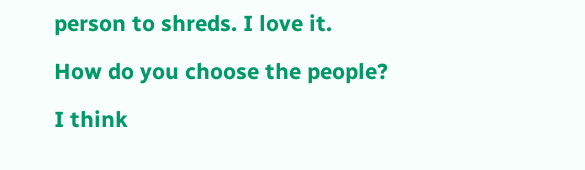person to shreds. I love it.

How do you choose the people?

I think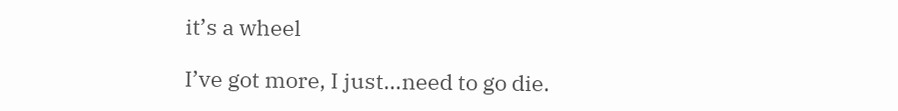it’s a wheel

I’ve got more, I just…need to go die.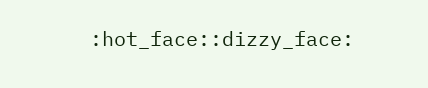:hot_face::dizzy_face: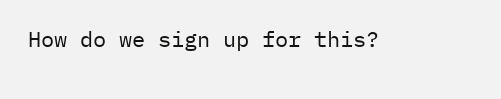How do we sign up for this?